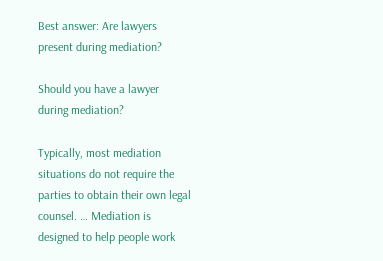Best answer: Are lawyers present during mediation?

Should you have a lawyer during mediation?

Typically, most mediation situations do not require the parties to obtain their own legal counsel. … Mediation is designed to help people work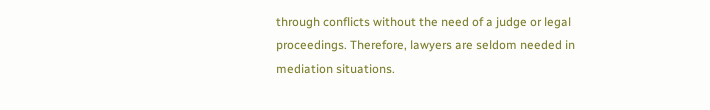through conflicts without the need of a judge or legal proceedings. Therefore, lawyers are seldom needed in mediation situations.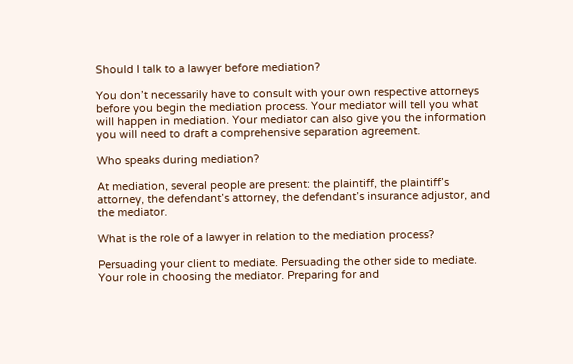Should I talk to a lawyer before mediation?

You don’t necessarily have to consult with your own respective attorneys before you begin the mediation process. Your mediator will tell you what will happen in mediation. Your mediator can also give you the information you will need to draft a comprehensive separation agreement.

Who speaks during mediation?

At mediation, several people are present: the plaintiff, the plaintiff’s attorney, the defendant’s attorney, the defendant’s insurance adjustor, and the mediator.

What is the role of a lawyer in relation to the mediation process?

Persuading your client to mediate. Persuading the other side to mediate. Your role in choosing the mediator. Preparing for and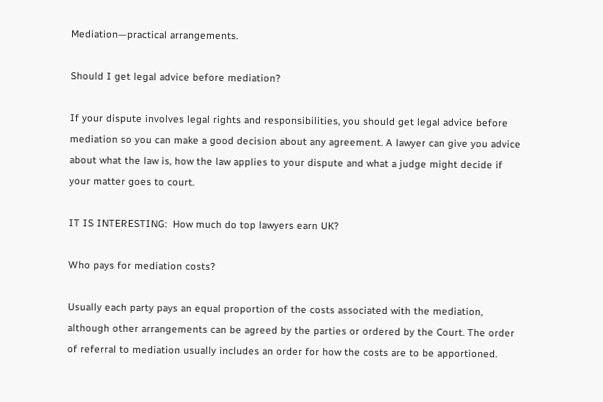Mediation—practical arrangements.

Should I get legal advice before mediation?

If your dispute involves legal rights and responsibilities, you should get legal advice before mediation so you can make a good decision about any agreement. A lawyer can give you advice about what the law is, how the law applies to your dispute and what a judge might decide if your matter goes to court.

IT IS INTERESTING:  How much do top lawyers earn UK?

Who pays for mediation costs?

Usually each party pays an equal proportion of the costs associated with the mediation, although other arrangements can be agreed by the parties or ordered by the Court. The order of referral to mediation usually includes an order for how the costs are to be apportioned.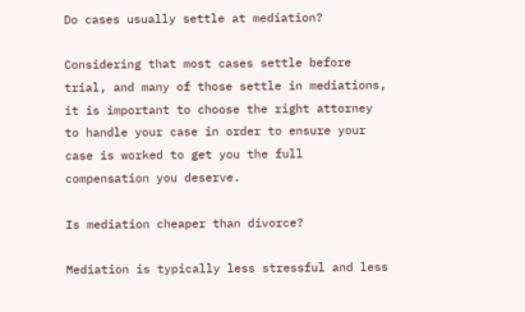Do cases usually settle at mediation?

Considering that most cases settle before trial, and many of those settle in mediations, it is important to choose the right attorney to handle your case in order to ensure your case is worked to get you the full compensation you deserve.

Is mediation cheaper than divorce?

Mediation is typically less stressful and less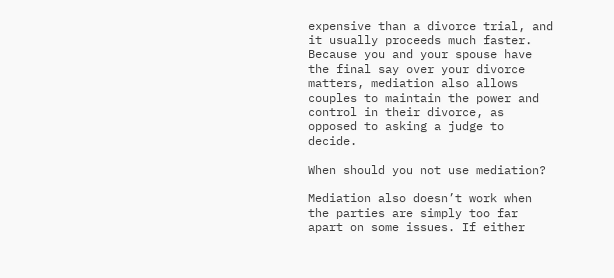expensive than a divorce trial, and it usually proceeds much faster. Because you and your spouse have the final say over your divorce matters, mediation also allows couples to maintain the power and control in their divorce, as opposed to asking a judge to decide.

When should you not use mediation?

Mediation also doesn’t work when the parties are simply too far apart on some issues. If either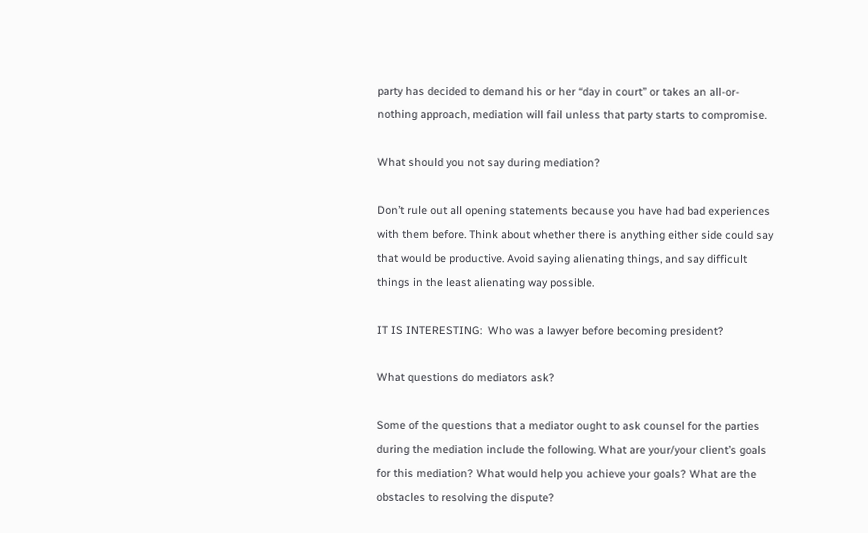party has decided to demand his or her “day in court” or takes an all-or-nothing approach, mediation will fail unless that party starts to compromise.

What should you not say during mediation?

Don’t rule out all opening statements because you have had bad experiences with them before. Think about whether there is anything either side could say that would be productive. Avoid saying alienating things, and say difficult things in the least alienating way possible.

IT IS INTERESTING:  Who was a lawyer before becoming president?

What questions do mediators ask?

Some of the questions that a mediator ought to ask counsel for the parties during the mediation include the following. What are your/your client’s goals for this mediation? What would help you achieve your goals? What are the obstacles to resolving the dispute?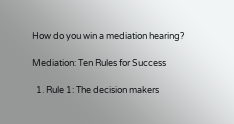How do you win a mediation hearing?

Mediation: Ten Rules for Success

  1. Rule 1: The decision makers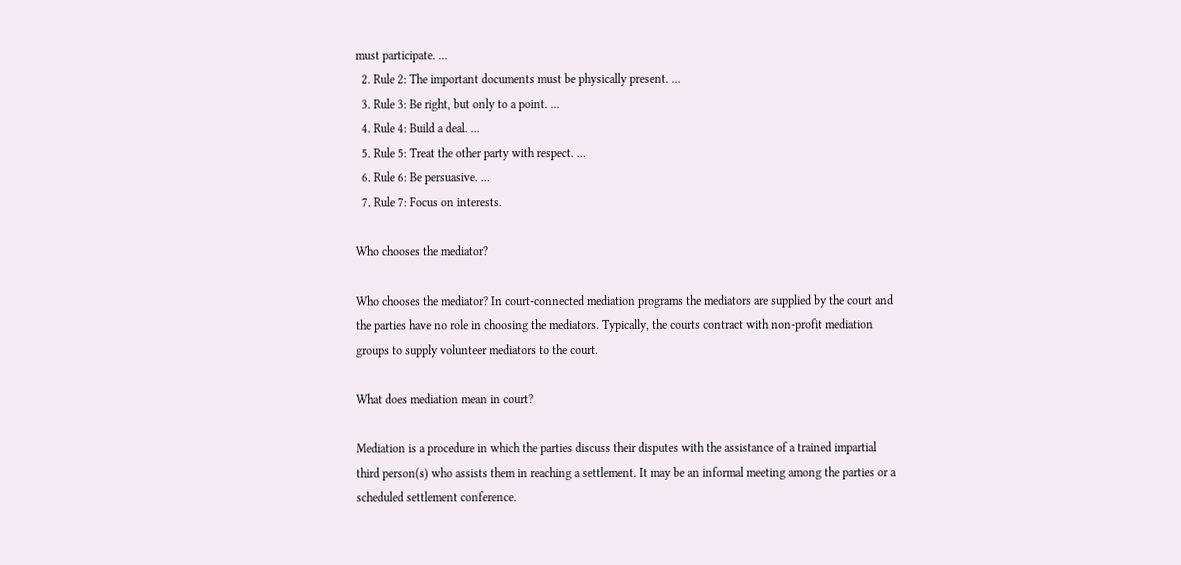must participate. …
  2. Rule 2: The important documents must be physically present. …
  3. Rule 3: Be right, but only to a point. …
  4. Rule 4: Build a deal. …
  5. Rule 5: Treat the other party with respect. …
  6. Rule 6: Be persuasive. …
  7. Rule 7: Focus on interests.

Who chooses the mediator?

Who chooses the mediator? In court-connected mediation programs the mediators are supplied by the court and the parties have no role in choosing the mediators. Typically, the courts contract with non-profit mediation groups to supply volunteer mediators to the court.

What does mediation mean in court?

Mediation is a procedure in which the parties discuss their disputes with the assistance of a trained impartial third person(s) who assists them in reaching a settlement. It may be an informal meeting among the parties or a scheduled settlement conference.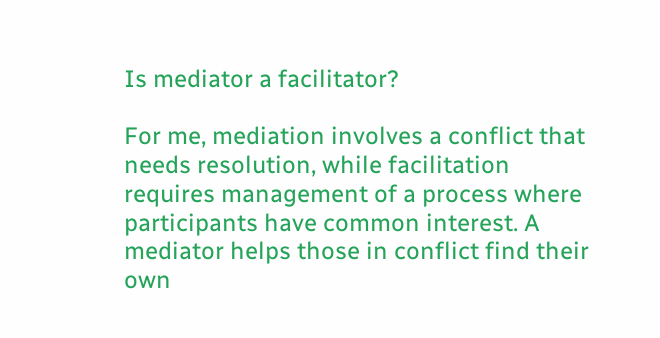Is mediator a facilitator?

For me, mediation involves a conflict that needs resolution, while facilitation requires management of a process where participants have common interest. A mediator helps those in conflict find their own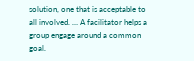solution, one that is acceptable to all involved. … A facilitator helps a group engage around a common goal.